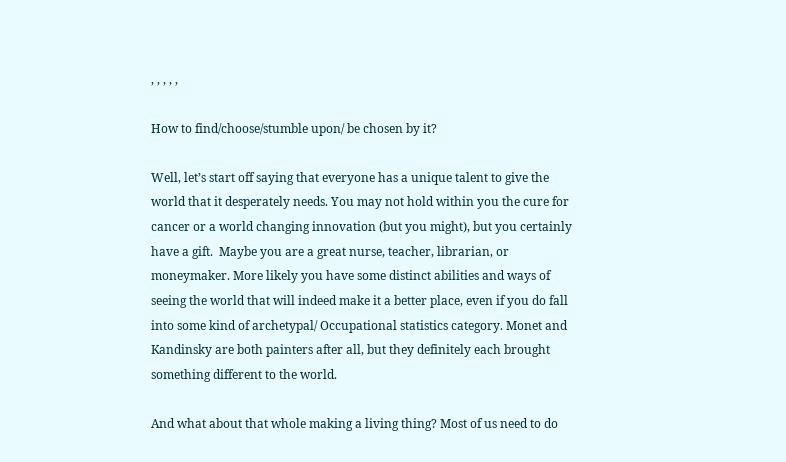, , , , ,

How to find/choose/stumble upon/ be chosen by it?

Well, let’s start off saying that everyone has a unique talent to give the world that it desperately needs. You may not hold within you the cure for cancer or a world changing innovation (but you might), but you certainly have a gift.  Maybe you are a great nurse, teacher, librarian, or moneymaker. More likely you have some distinct abilities and ways of seeing the world that will indeed make it a better place, even if you do fall into some kind of archetypal/ Occupational statistics category. Monet and Kandinsky are both painters after all, but they definitely each brought something different to the world.

And what about that whole making a living thing? Most of us need to do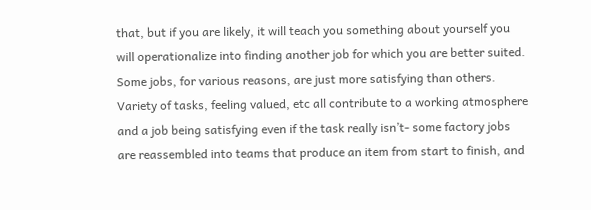that, but if you are likely, it will teach you something about yourself you will operationalize into finding another job for which you are better suited.  Some jobs, for various reasons, are just more satisfying than others. Variety of tasks, feeling valued, etc all contribute to a working atmosphere and a job being satisfying even if the task really isn’t- some factory jobs are reassembled into teams that produce an item from start to finish, and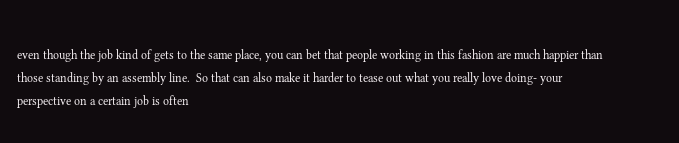even though the job kind of gets to the same place, you can bet that people working in this fashion are much happier than those standing by an assembly line.  So that can also make it harder to tease out what you really love doing- your perspective on a certain job is often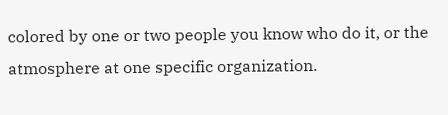colored by one or two people you know who do it, or the atmosphere at one specific organization.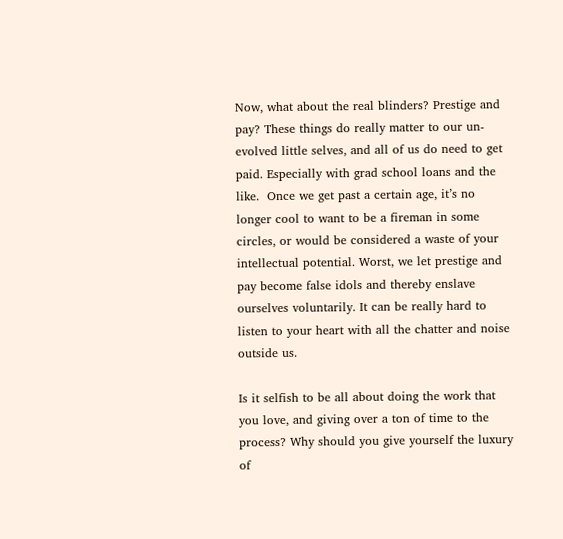Now, what about the real blinders? Prestige and pay? These things do really matter to our un-evolved little selves, and all of us do need to get paid. Especially with grad school loans and the like.  Once we get past a certain age, it’s no longer cool to want to be a fireman in some circles, or would be considered a waste of your intellectual potential. Worst, we let prestige and pay become false idols and thereby enslave ourselves voluntarily. It can be really hard to listen to your heart with all the chatter and noise outside us.

Is it selfish to be all about doing the work that you love, and giving over a ton of time to the process? Why should you give yourself the luxury of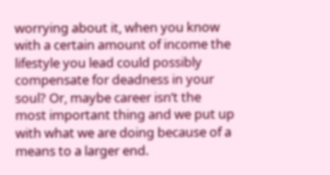worrying about it, when you know with a certain amount of income the lifestyle you lead could possibly compensate for deadness in your soul? Or, maybe career isn’t the most important thing and we put up with what we are doing because of a means to a larger end.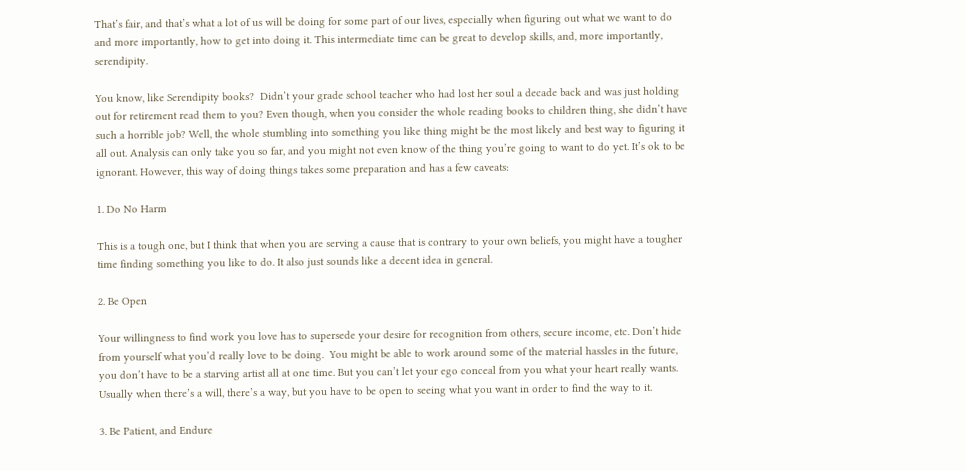That’s fair, and that’s what a lot of us will be doing for some part of our lives, especially when figuring out what we want to do and more importantly, how to get into doing it. This intermediate time can be great to develop skills, and, more importantly, serendipity.

You know, like Serendipity books?  Didn’t your grade school teacher who had lost her soul a decade back and was just holding out for retirement read them to you? Even though, when you consider the whole reading books to children thing, she didn’t have such a horrible job? Well, the whole stumbling into something you like thing might be the most likely and best way to figuring it all out. Analysis can only take you so far, and you might not even know of the thing you’re going to want to do yet. It’s ok to be ignorant. However, this way of doing things takes some preparation and has a few caveats:

1. Do No Harm

This is a tough one, but I think that when you are serving a cause that is contrary to your own beliefs, you might have a tougher time finding something you like to do. It also just sounds like a decent idea in general.

2. Be Open

Your willingness to find work you love has to supersede your desire for recognition from others, secure income, etc. Don’t hide from yourself what you’d really love to be doing.  You might be able to work around some of the material hassles in the future, you don’t have to be a starving artist all at one time. But you can’t let your ego conceal from you what your heart really wants.  Usually when there’s a will, there’s a way, but you have to be open to seeing what you want in order to find the way to it.

3. Be Patient, and Endure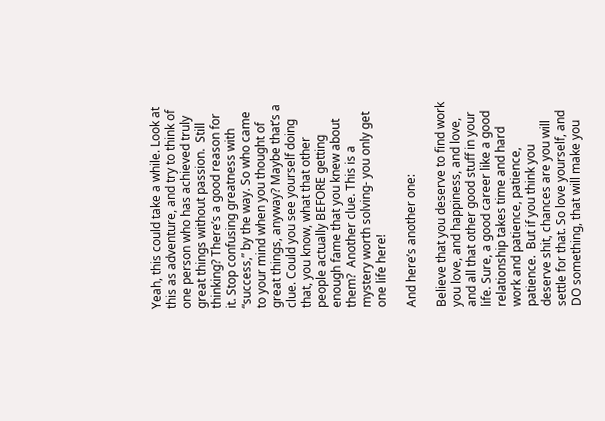Yeah, this could take a while. Look at this as adventure, and try to think of one person who has achieved truly great things without passion.  Still thinking? There’s a good reason for it. Stop confusing greatness with “success,” by the way. So who came to your mind when you thought of great things, anyway? Maybe that’s a clue. Could you see yourself doing that, you know, what that other people actually BEFORE getting enough fame that you knew about them?  Another clue. This is a mystery worth solving- you only get one life here!

And here’s another one:

Believe that you deserve to find work you love, and happiness, and love, and all that other good stuff in your life. Sure, a good career like a good relationship takes time and hard work and patience, patience, patience.  But if you think you deserve shit, chances are you will settle for that. So love yourself, and DO something, that will make you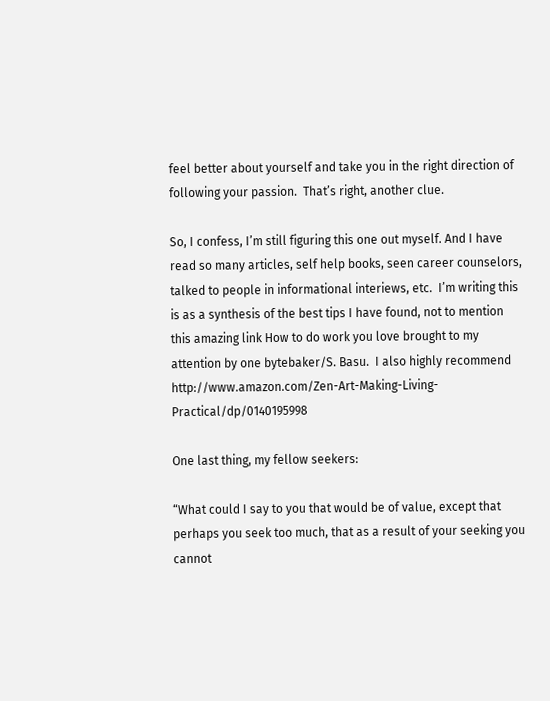feel better about yourself and take you in the right direction of following your passion.  That’s right, another clue.

So, I confess, I’m still figuring this one out myself. And I have read so many articles, self help books, seen career counselors, talked to people in informational interiews, etc.  I’m writing this is as a synthesis of the best tips I have found, not to mention this amazing link How to do work you love brought to my attention by one bytebaker/S. Basu.  I also highly recommend http://www.amazon.com/Zen-Art-Making-Living-Practical/dp/0140195998

One last thing, my fellow seekers:

“What could I say to you that would be of value, except that perhaps you seek too much, that as a result of your seeking you cannot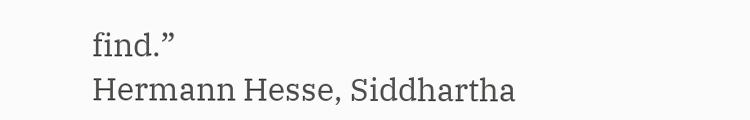find.”
Hermann Hesse, Siddhartha